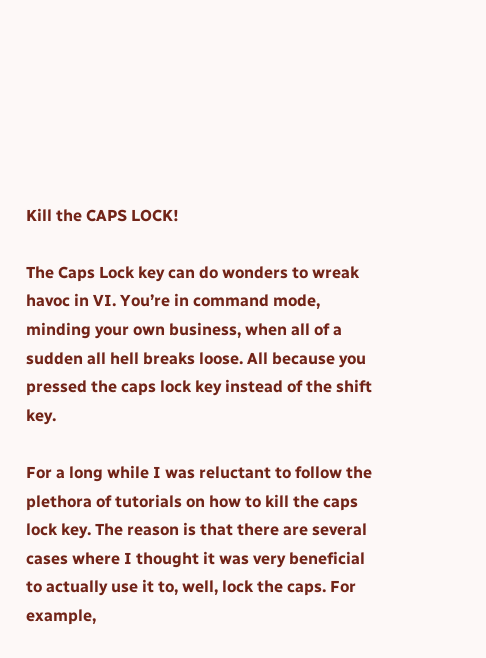Kill the CAPS LOCK!

The Caps Lock key can do wonders to wreak havoc in VI. You’re in command mode, minding your own business, when all of a sudden all hell breaks loose. All because you pressed the caps lock key instead of the shift key.

For a long while I was reluctant to follow the plethora of tutorials on how to kill the caps lock key. The reason is that there are several cases where I thought it was very beneficial to actually use it to, well, lock the caps. For example,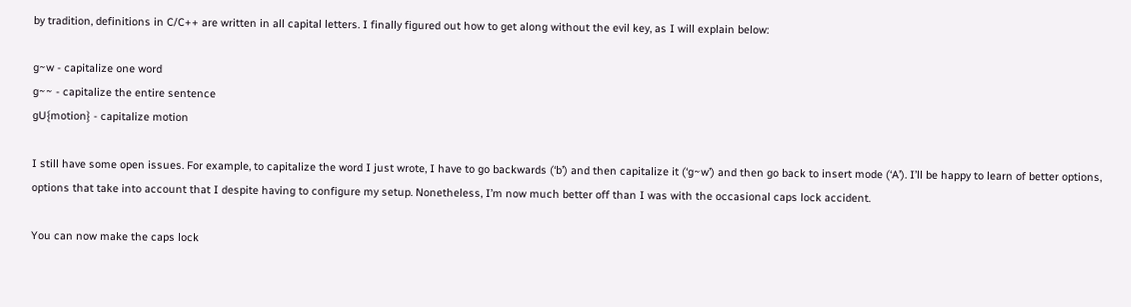by tradition, definitions in C/C++ are written in all capital letters. I finally figured out how to get along without the evil key, as I will explain below:

g~w - capitalize one word
g~~ - capitalize the entire sentence
gU{motion} - capitalize motion

I still have some open issues. For example, to capitalize the word I just wrote, I have to go backwards (‘b’) and then capitalize it (‘g~w’) and then go back to insert mode (‘A’). I’ll be happy to learn of better options, options that take into account that I despite having to configure my setup. Nonetheless, I’m now much better off than I was with the occasional caps lock accident.

You can now make the caps lock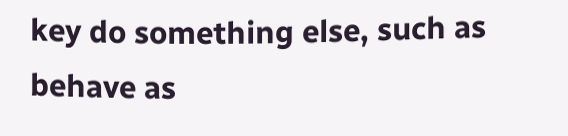key do something else, such as behave as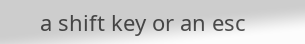a shift key or an esc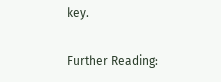key.

Further Reading: